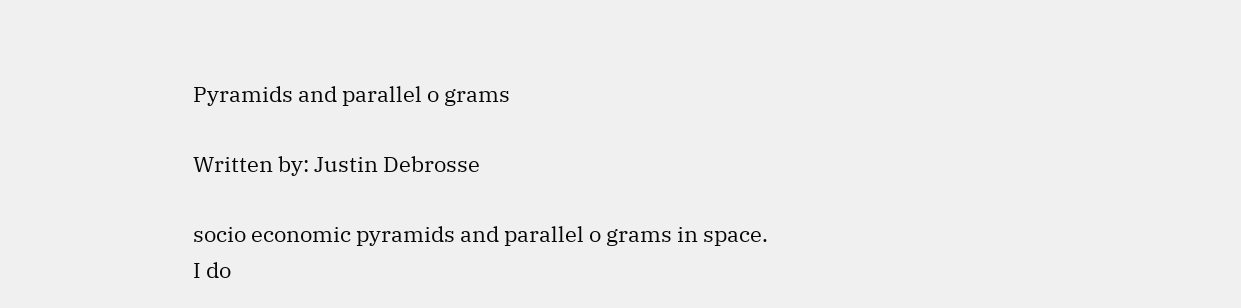Pyramids and parallel o grams

Written by: Justin Debrosse

socio economic pyramids and parallel o grams in space.
I do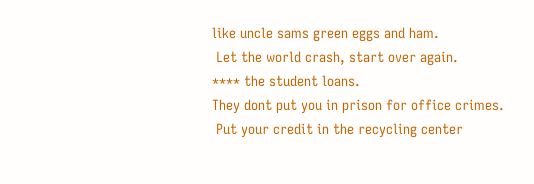like uncle sams green eggs and ham.
 Let the world crash, start over again.
**** the student loans.
They dont put you in prison for office crimes.
 Put your credit in the recycling center